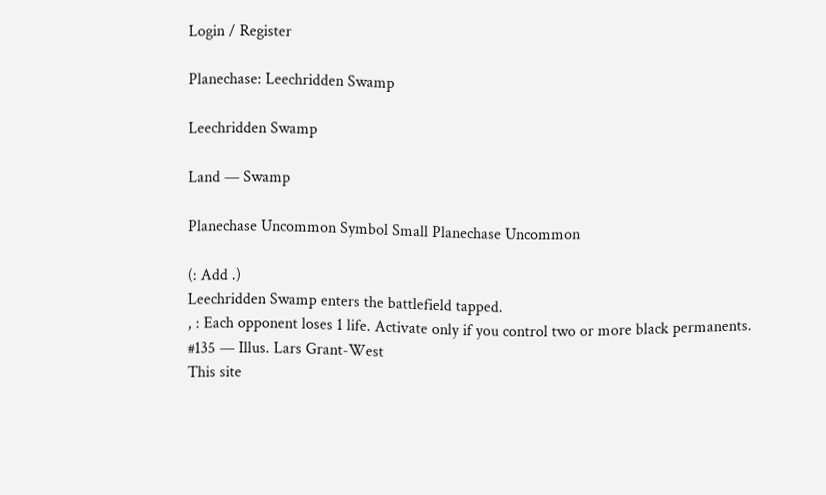Login / Register

Planechase: Leechridden Swamp

Leechridden Swamp

Land — Swamp

Planechase Uncommon Symbol Small Planechase Uncommon

(: Add .)
Leechridden Swamp enters the battlefield tapped.
, : Each opponent loses 1 life. Activate only if you control two or more black permanents.
#135 — Illus. Lars Grant-West
This site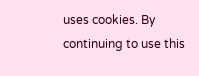uses cookies. By continuing to use this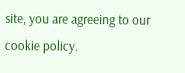site, you are agreeing to our cookie policy.